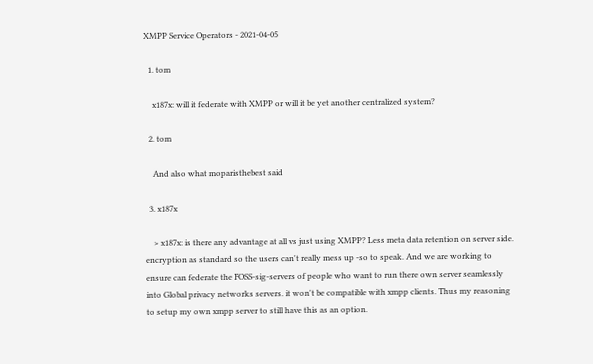XMPP Service Operators - 2021-04-05

  1. tom

    x187x: will it federate with XMPP or will it be yet another centralized system?

  2. tom

    And also what moparisthebest said

  3. x187x

    > x187x: is there any advantage at all vs just using XMPP? Less meta data retention on server side. encryption as standard so the users can't really mess up -so to speak. And we are working to ensure can federate the FOSS-sig-servers of people who want to run there own server seamlessly into Global privacy networks servers. it won't be compatible with xmpp clients. Thus my reasoning to setup my own xmpp server to still have this as an option.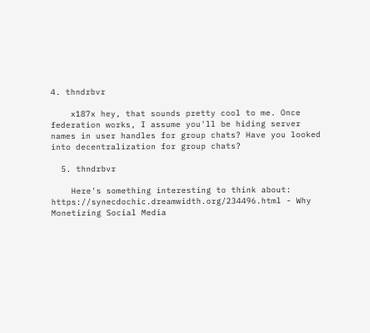4. thndrbvr

    x187x hey, that sounds pretty cool to me. Once federation works, I assume you'll be hiding server names in user handles for group chats? Have you looked into decentralization for group chats?

  5. thndrbvr

    Here's something interesting to think about: https://synecdochic.dreamwidth.org/234496.html - Why Monetizing Social Media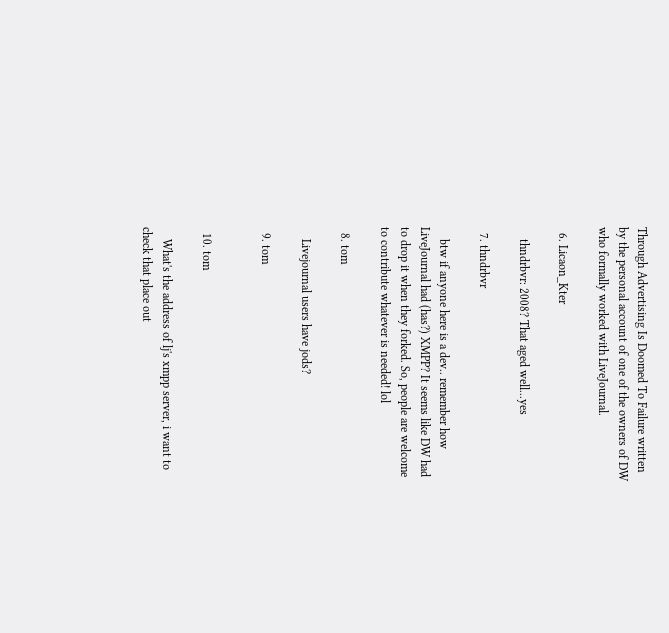Through Advertising Is Doomed To Failure written by the personal account of one of the owners of DW who formally worked with LiveJournal.

  6. Licaon_Kter

    thndrbvr: 2008? That aged well...yes

  7. thndrbvr

    btw if anyone here is a dev.. remember how LiveJournal had (has?) XMPP? It seems like DW had to drop it when they forked. So, people are welcome to contribute whatever is needed! lol

  8. tom

    Livejournal users have jods?

  9. tom


  10. tom

    What's the address of lj's xmpp server, i want to check that place out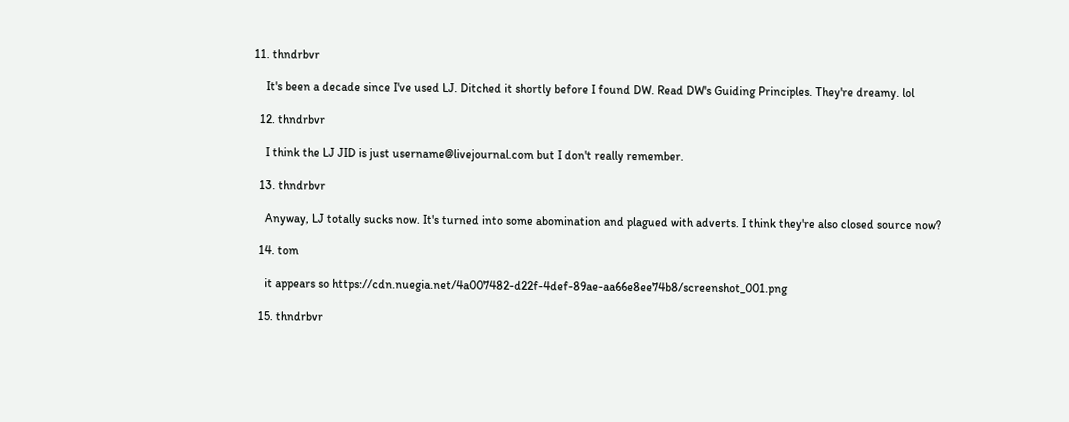11. thndrbvr

    It's been a decade since I've used LJ. Ditched it shortly before I found DW. Read DW's Guiding Principles. They're dreamy. lol

  12. thndrbvr

    I think the LJ JID is just username@livejournal.com but I don't really remember.

  13. thndrbvr

    Anyway, LJ totally sucks now. It's turned into some abomination and plagued with adverts. I think they're also closed source now?

  14. tom

    it appears so https://cdn.nuegia.net/4a007482-d22f-4def-89ae-aa66e8ee74b8/screenshot_001.png

  15. thndrbvr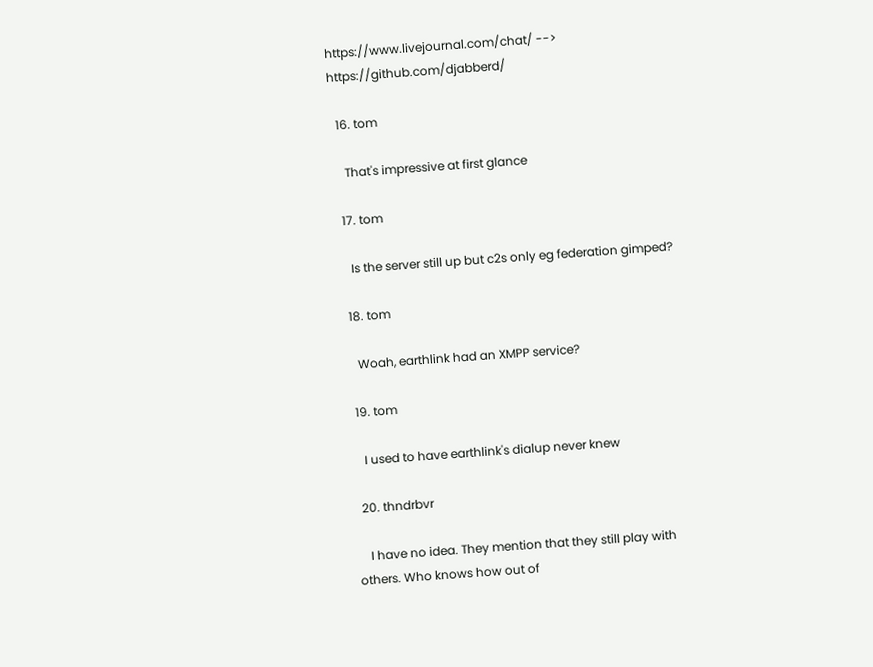https://www.livejournal.com/chat/ --> https://github.com/djabberd/

  16. tom

    That's impressive at first glance

  17. tom

    Is the server still up but c2s only eg federation gimped?

  18. tom

    Woah, earthlink had an XMPP service?

  19. tom

    I used to have earthlink's dialup never knew

  20. thndrbvr

    I have no idea. They mention that they still play with others. Who knows how out of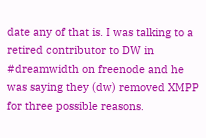date any of that is. I was talking to a retired contributor to DW in #dreamwidth on freenode and he was saying they (dw) removed XMPP for three possible reasons.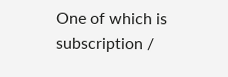One of which is subscription /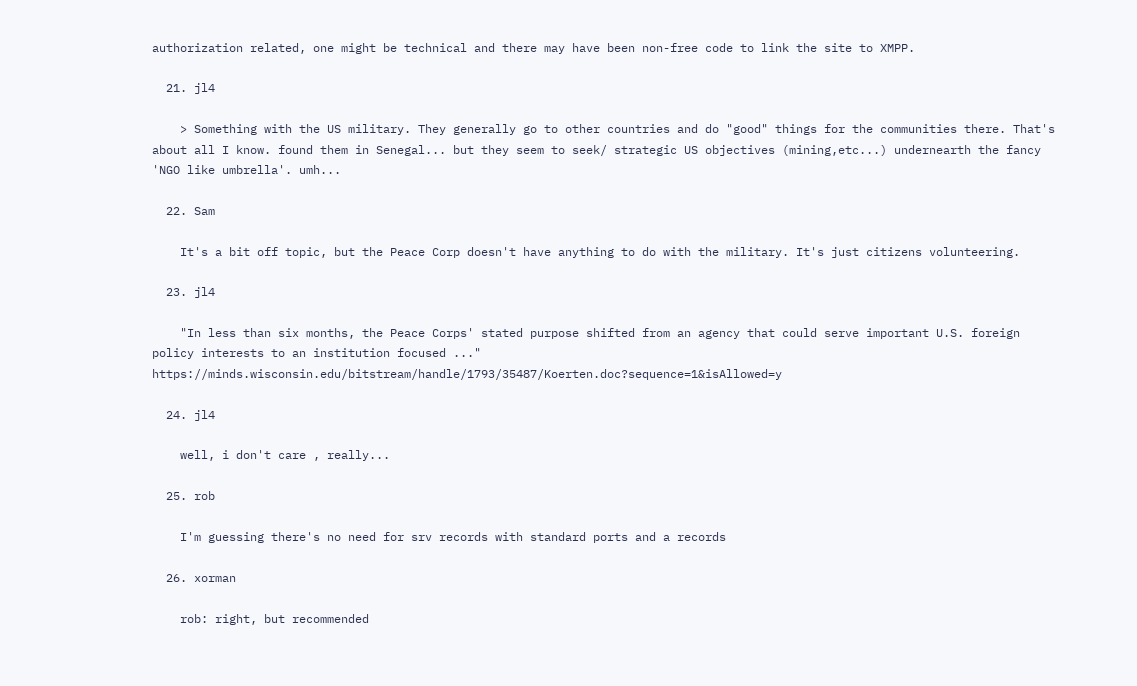authorization related, one might be technical and there may have been non-free code to link the site to XMPP.

  21. jl4

    > Something with the US military. They generally go to other countries and do "good" things for the communities there. That's about all I know. found them in Senegal... but they seem to seek/ strategic US objectives (mining,etc...) undernearth the fancy 'NGO like umbrella'. umh...

  22. Sam

    It's a bit off topic, but the Peace Corp doesn't have anything to do with the military. It's just citizens volunteering.

  23. jl4

    "In less than six months, the Peace Corps' stated purpose shifted from an agency that could serve important U.S. foreign policy interests to an institution focused ..." https://minds.wisconsin.edu/bitstream/handle/1793/35487/Koerten.doc?sequence=1&isAllowed=y

  24. jl4

    well, i don't care , really...

  25. rob

    I'm guessing there's no need for srv records with standard ports and a records

  26. xorman

    rob: right, but recommended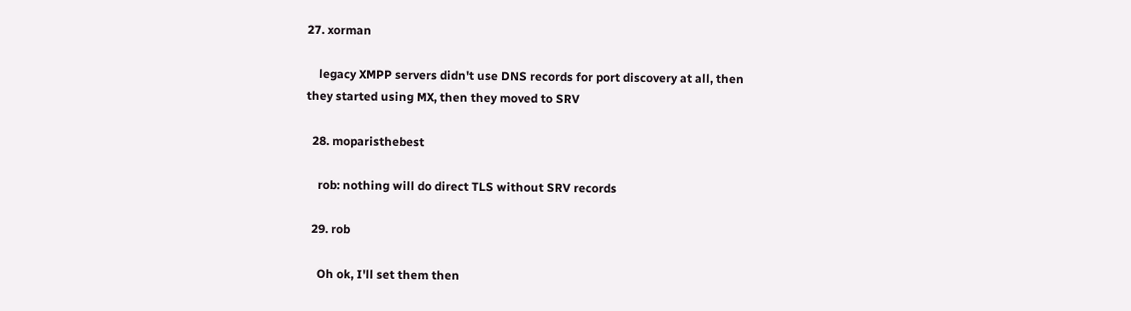27. xorman

    legacy XMPP servers didn't use DNS records for port discovery at all, then they started using MX, then they moved to SRV

  28. moparisthebest

    rob: nothing will do direct TLS without SRV records

  29. rob

    Oh ok, I'll set them then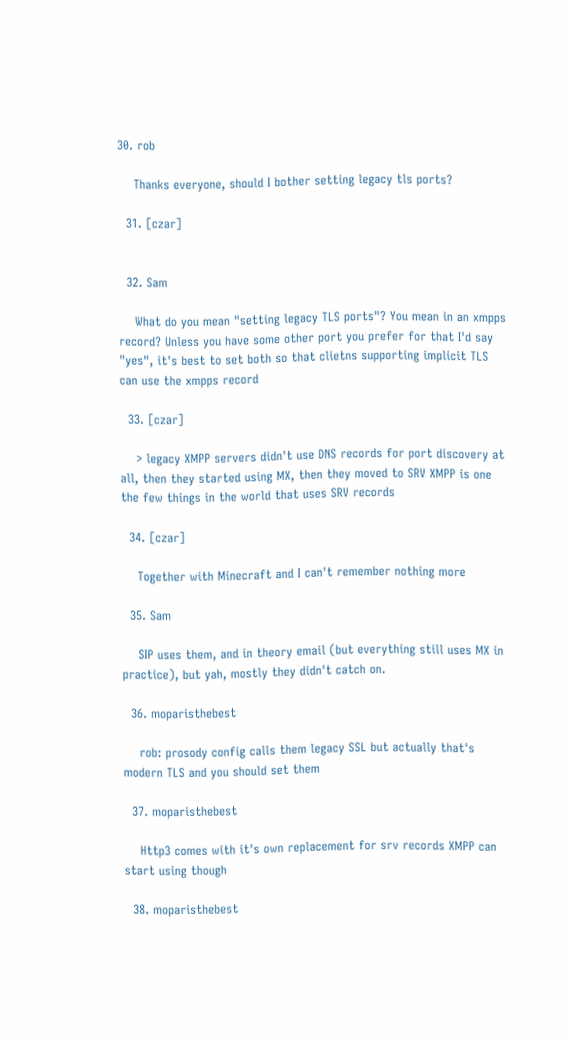30. rob

    Thanks everyone, should I bother setting legacy tls ports?

  31. [czar]


  32. Sam

    What do you mean "setting legacy TLS ports"? You mean in an xmpps record? Unless you have some other port you prefer for that I'd say "yes", it's best to set both so that clietns supporting implicit TLS can use the xmpps record

  33. [czar]

    > legacy XMPP servers didn't use DNS records for port discovery at all, then they started using MX, then they moved to SRV XMPP is one the few things in the world that uses SRV records

  34. [czar]

    Together with Minecraft and I can't remember nothing more

  35. Sam

    SIP uses them, and in theory email (but everything still uses MX in practice), but yah, mostly they didn't catch on.

  36. moparisthebest

    rob: prosody config calls them legacy SSL but actually that's modern TLS and you should set them

  37. moparisthebest

    Http3 comes with it's own replacement for srv records XMPP can start using though

  38. moparisthebest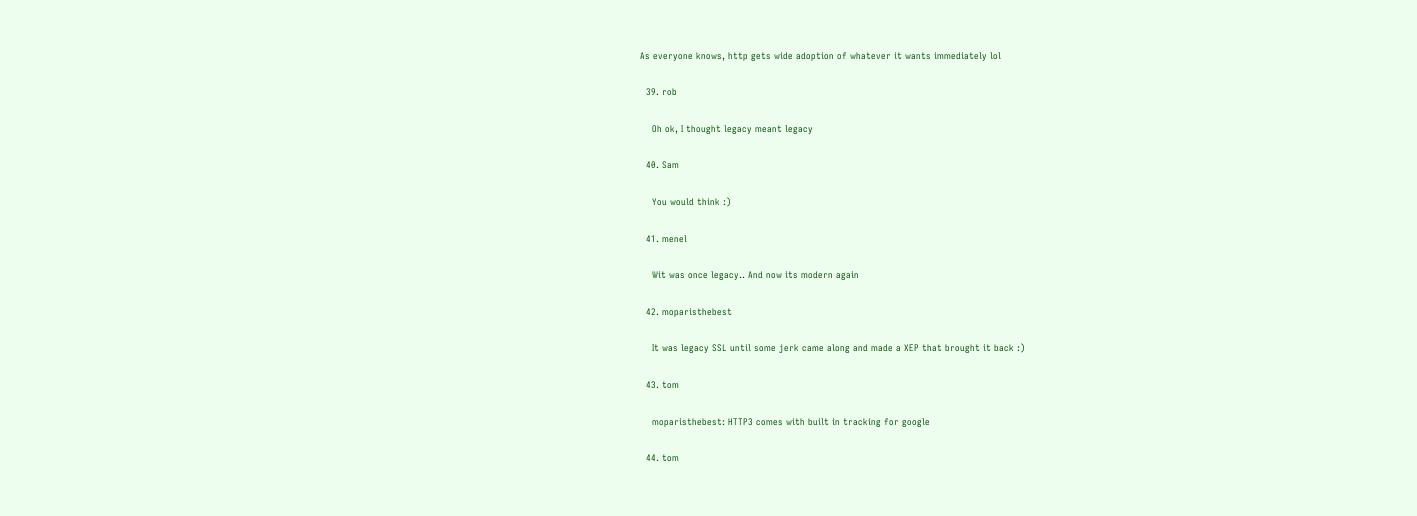As everyone knows, http gets wide adoption of whatever it wants immediately lol

  39. rob

    Oh ok, I thought legacy meant legacy

  40. Sam

    You would think :)

  41. menel

    Wit was once legacy.. And now its modern again

  42. moparisthebest

    It was legacy SSL until some jerk came along and made a XEP that brought it back :)

  43. tom

    moparisthebest: HTTP3 comes with built in tracking for google

  44. tom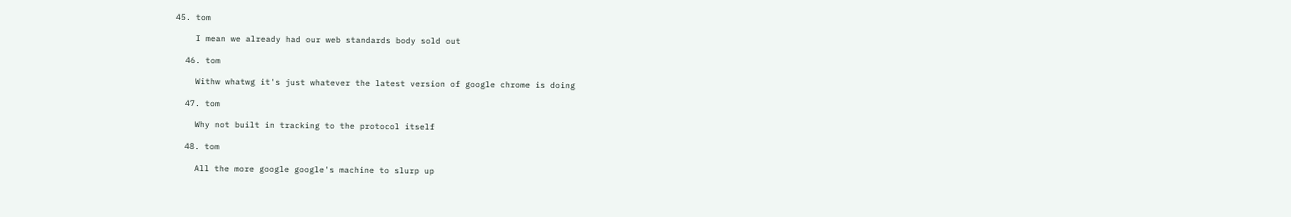45. tom

    I mean we already had our web standards body sold out

  46. tom

    Withw whatwg it's just whatever the latest version of google chrome is doing

  47. tom

    Why not built in tracking to the protocol itself

  48. tom

    All the more google google's machine to slurp up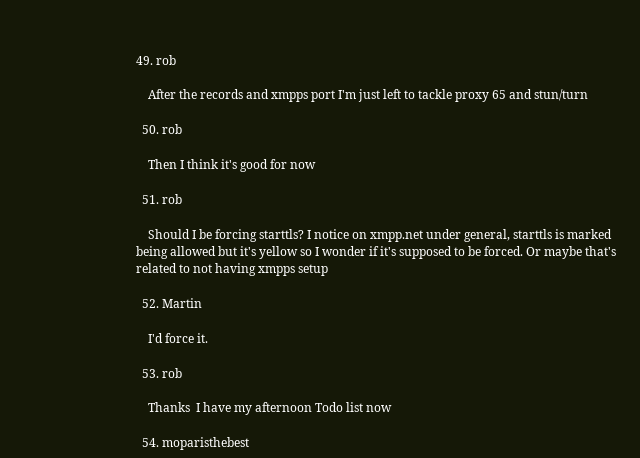49. rob

    After the records and xmpps port I'm just left to tackle proxy 65 and stun/turn

  50. rob

    Then I think it's good for now

  51. rob

    Should I be forcing starttls? I notice on xmpp.net under general, starttls is marked being allowed but it's yellow so I wonder if it's supposed to be forced. Or maybe that's related to not having xmpps setup

  52. Martin

    I'd force it.

  53. rob

    Thanks  I have my afternoon Todo list now

  54. moparisthebest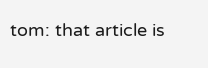tom: that article is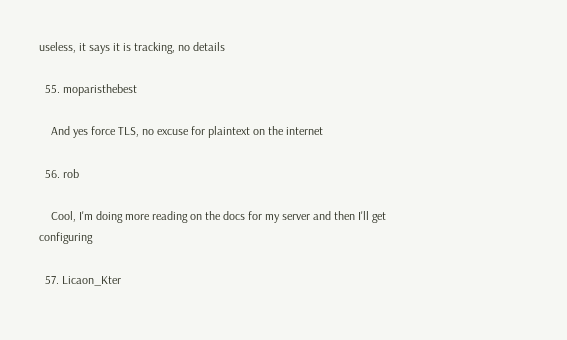useless, it says it is tracking, no details

  55. moparisthebest

    And yes force TLS, no excuse for plaintext on the internet

  56. rob

    Cool, I'm doing more reading on the docs for my server and then I'll get configuring

  57. Licaon_Kter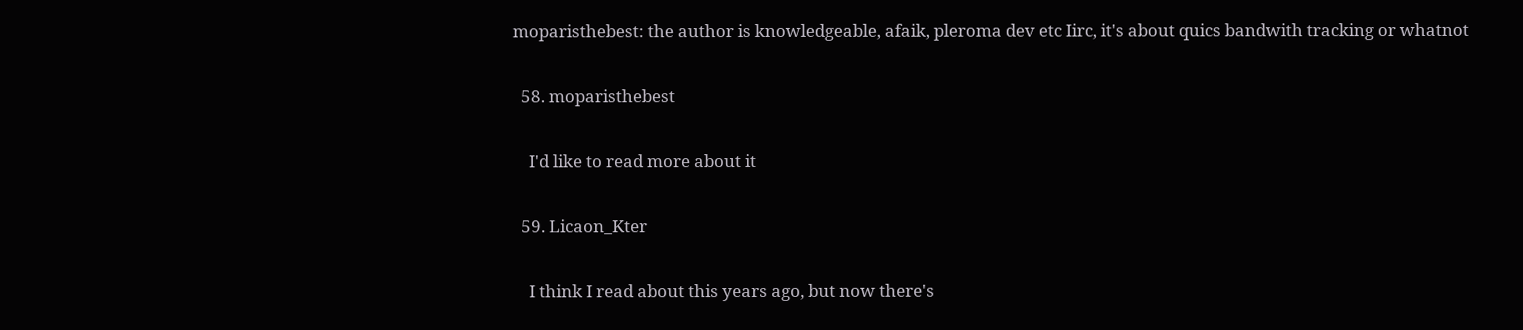moparisthebest: the author is knowledgeable, afaik, pleroma dev etc Iirc, it's about quics bandwith tracking or whatnot

  58. moparisthebest

    I'd like to read more about it

  59. Licaon_Kter

    I think I read about this years ago, but now there's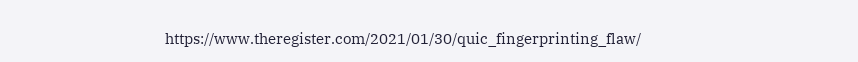https://www.theregister.com/2021/01/30/quic_fingerprinting_flaw/